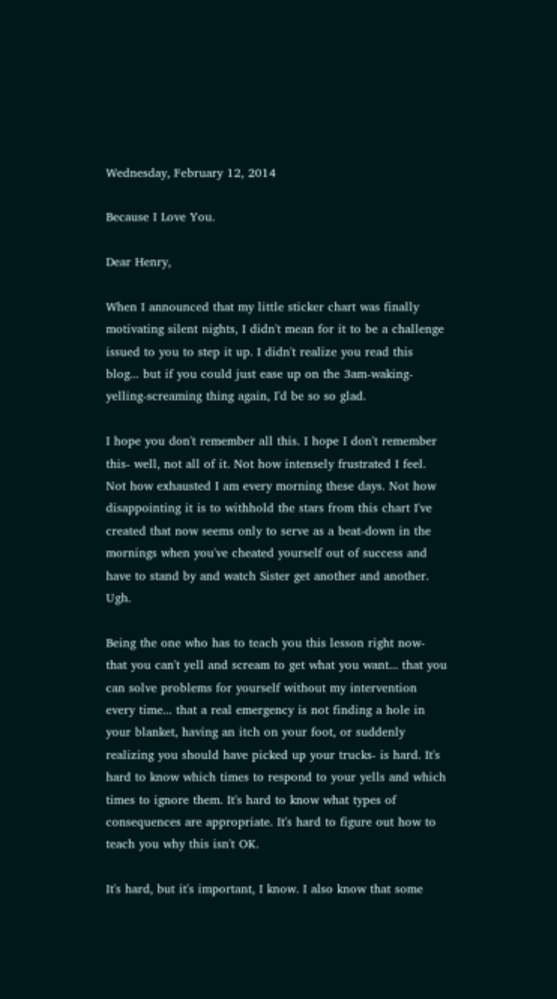Wednesday, February 12, 2014

Because I Love You.

Dear Henry,

When I announced that my little sticker chart was finally motivating silent nights, I didn't mean for it to be a challenge issued to you to step it up. I didn't realize you read this blog... but if you could just ease up on the 3am-waking-yelling-screaming thing again, I'd be so so glad.

I hope you don't remember all this. I hope I don't remember this- well, not all of it. Not how intensely frustrated I feel. Not how exhausted I am every morning these days. Not how disappointing it is to withhold the stars from this chart I've created that now seems only to serve as a beat-down in the mornings when you've cheated yourself out of success and have to stand by and watch Sister get another and another. Ugh.

Being the one who has to teach you this lesson right now- that you can't yell and scream to get what you want... that you can solve problems for yourself without my intervention every time... that a real emergency is not finding a hole in your blanket, having an itch on your foot, or suddenly realizing you should have picked up your trucks- is hard. It's hard to know which times to respond to your yells and which times to ignore them. It's hard to know what types of consequences are appropriate. It's hard to figure out how to teach you why this isn't OK.

It's hard, but it's important, I know. I also know that some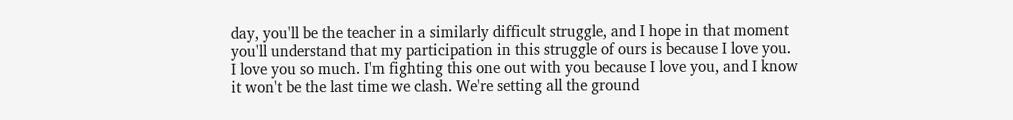day, you'll be the teacher in a similarly difficult struggle, and I hope in that moment you'll understand that my participation in this struggle of ours is because I love you. I love you so much. I'm fighting this one out with you because I love you, and I know it won't be the last time we clash. We're setting all the ground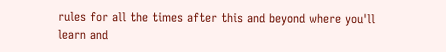rules for all the times after this and beyond where you'll learn and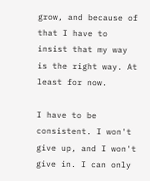grow, and because of that I have to insist that my way is the right way. At least for now.

I have to be consistent. I won't give up, and I won't give in. I can only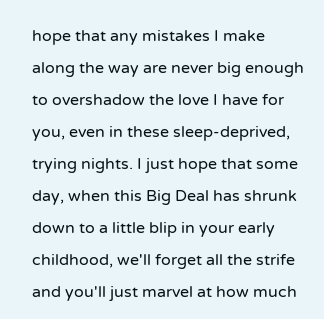hope that any mistakes I make along the way are never big enough to overshadow the love I have for you, even in these sleep-deprived, trying nights. I just hope that some day, when this Big Deal has shrunk down to a little blip in your early childhood, we'll forget all the strife and you'll just marvel at how much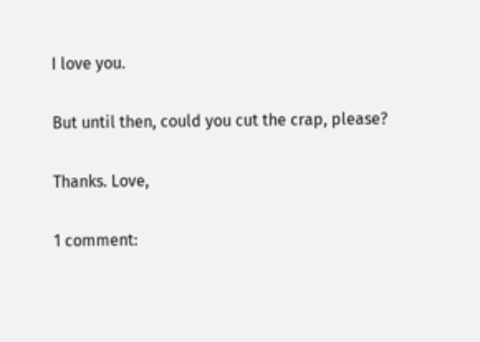I love you.

But until then, could you cut the crap, please?

Thanks. Love,

1 comment: